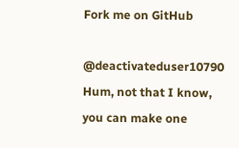Fork me on GitHub

@deactivateduser10790 Hum, not that I know, you can make one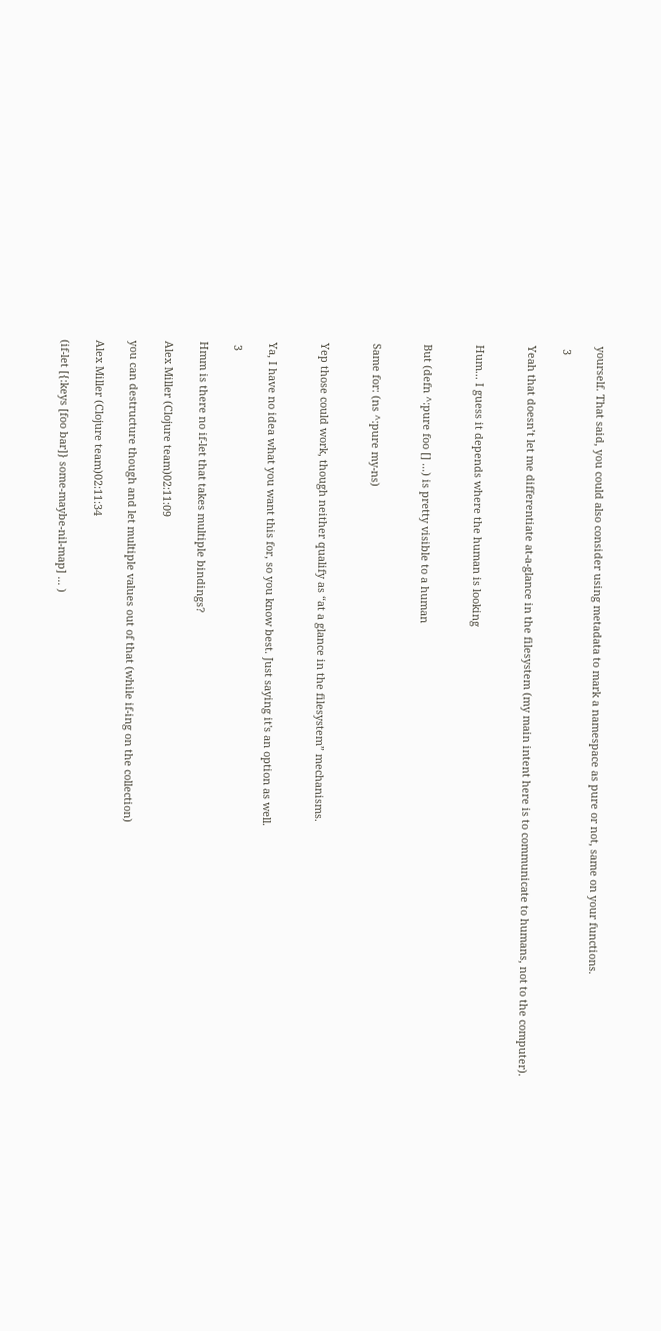yourself. That said, you could also consider using metadata to mark a namespace as pure or not, same on your functions.

 3

Yeah that doesn’t let me differentiate at-a-glance in the filesystem (my main intent here is to communicate to humans, not to the computer).


Hum... I guess it depends where the human is looking


But (defn ^:pure foo [] ...) is pretty visible to a human


Same for: (ns ^:pure my-ns)


Yep those could work, though neither qualify as “at a glance in the filesystem” mechanisms.


Ya, I have no idea what you want this for, so you know best. Just saying it's an option as well.

 3

Hmm is there no if-let that takes multiple bindings?

Alex Miller (Clojure team)02:11:09

you can destructure though and let multiple values out of that (while if-ing on the collection)

Alex Miller (Clojure team)02:11:34

(if-let [{:keys [foo bar]} some-maybe-nil-map] ... )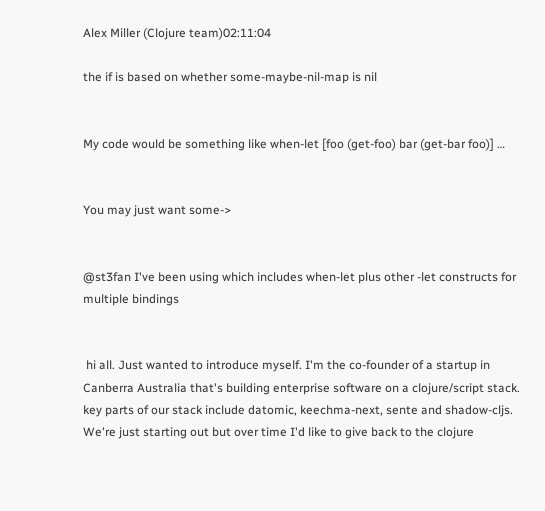Alex Miller (Clojure team)02:11:04

the if is based on whether some-maybe-nil-map is nil


My code would be something like when-let [foo (get-foo) bar (get-bar foo)] …


You may just want some->


@st3fan I've been using which includes when-let plus other -let constructs for multiple bindings


 hi all. Just wanted to introduce myself. I'm the co-founder of a startup in Canberra Australia that's building enterprise software on a clojure/script stack. key parts of our stack include datomic, keechma-next, sente and shadow-cljs. We're just starting out but over time I'd like to give back to the clojure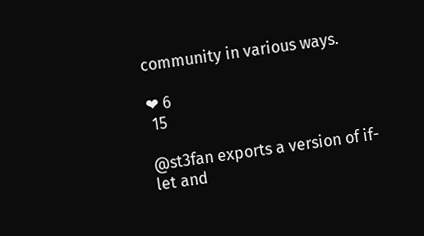community in various ways.

❤ 6
 15

@st3fan exports a version of if-let and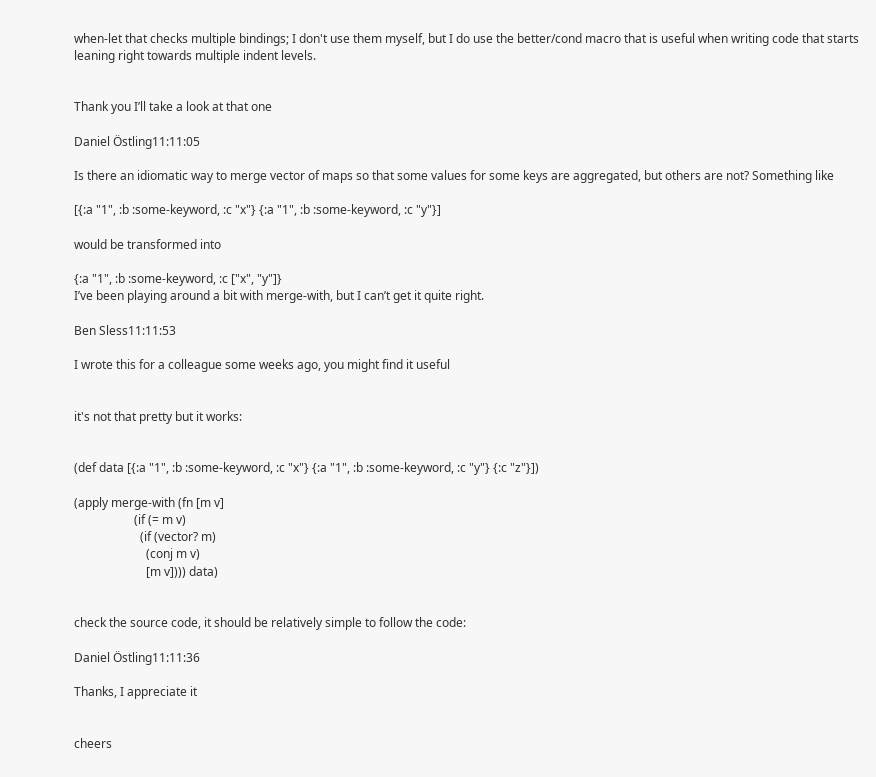when-let that checks multiple bindings; I don't use them myself, but I do use the better/cond macro that is useful when writing code that starts leaning right towards multiple indent levels.


Thank you I’ll take a look at that one

Daniel Östling11:11:05

Is there an idiomatic way to merge vector of maps so that some values for some keys are aggregated, but others are not? Something like

[{:a "1", :b :some-keyword, :c "x"} {:a "1", :b :some-keyword, :c "y"}]

would be transformed into

{:a "1", :b :some-keyword, :c ["x", "y"]}
I’ve been playing around a bit with merge-with, but I can’t get it quite right.

Ben Sless11:11:53

I wrote this for a colleague some weeks ago, you might find it useful


it's not that pretty but it works:


(def data [{:a "1", :b :some-keyword, :c "x"} {:a "1", :b :some-keyword, :c "y"} {:c "z"}])

(apply merge-with (fn [m v]
                    (if (= m v)
                      (if (vector? m)
                        (conj m v)
                        [m v]))) data)


check the source code, it should be relatively simple to follow the code:

Daniel Östling11:11:36

Thanks, I appreciate it


cheers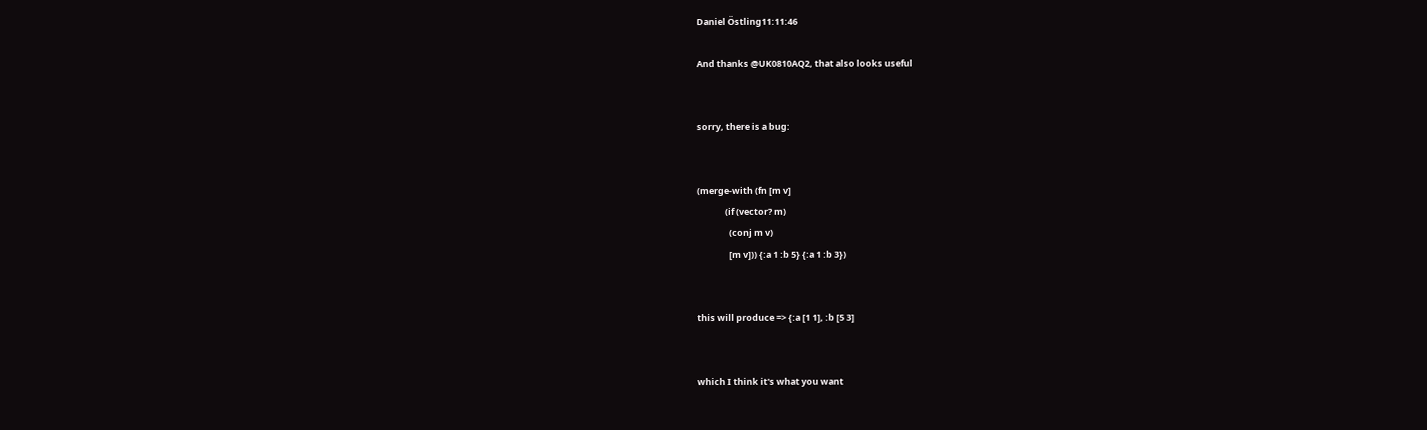Daniel Östling11:11:46

And thanks @UK0810AQ2, that also looks useful


sorry, there is a bug:


(merge-with (fn [m v]
              (if (vector? m)
                (conj m v)
                [m v])) {:a 1 :b 5} {:a 1 :b 3})


this will produce => {:a [1 1], :b [5 3]


which I think it's what you want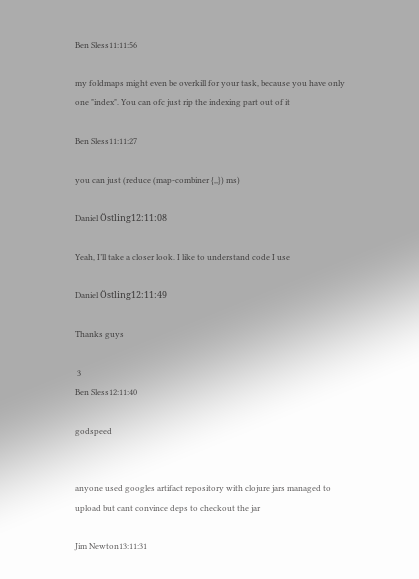Ben Sless11:11:56

my foldmaps might even be overkill for your task, because you have only one "index". You can ofc just rip the indexing part out of it

Ben Sless11:11:27

you can just (reduce (map-combiner {,,}) ms)

Daniel Östling12:11:08

Yeah, I’ll take a closer look. I like to understand code I use

Daniel Östling12:11:49

Thanks guys

 3
Ben Sless12:11:40

godspeed


anyone used googles artifact repository with clojure jars managed to upload but cant convince deps to checkout the jar

Jim Newton13:11:31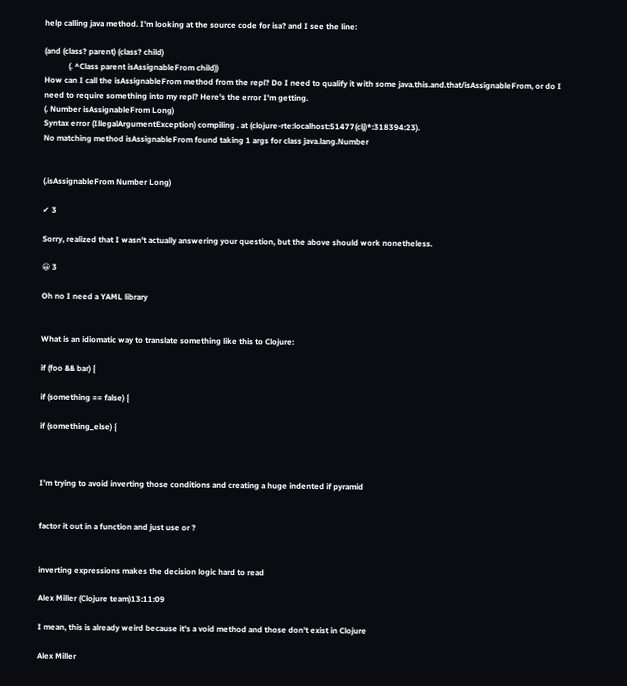help calling java method. I'm looking at the source code for isa? and I see the line:

(and (class? parent) (class? child)
            (. ^Class parent isAssignableFrom child))
How can I call the isAssignableFrom method from the repl? Do I need to qualify it with some java.this.and.that/isAssignableFrom, or do I need to require something into my repl? Here's the error I'm getting.
(. Number isAssignableFrom Long)
Syntax error (IllegalArgumentException) compiling . at (clojure-rte:localhost:51477(clj)*:318394:23).
No matching method isAssignableFrom found taking 1 args for class java.lang.Number


(.isAssignableFrom Number Long)

✔ 3

Sorry, realized that I wasn't actually answering your question, but the above should work nonetheless.

😀 3

Oh no I need a YAML library


What is an idiomatic way to translate something like this to Clojure:

if (foo && bar) {

if (something == false) {

if (something_else) {



I’m trying to avoid inverting those conditions and creating a huge indented if pyramid


factor it out in a function and just use or ?


inverting expressions makes the decision logic hard to read

Alex Miller (Clojure team)13:11:09

I mean, this is already weird because it's a void method and those don't exist in Clojure

Alex Miller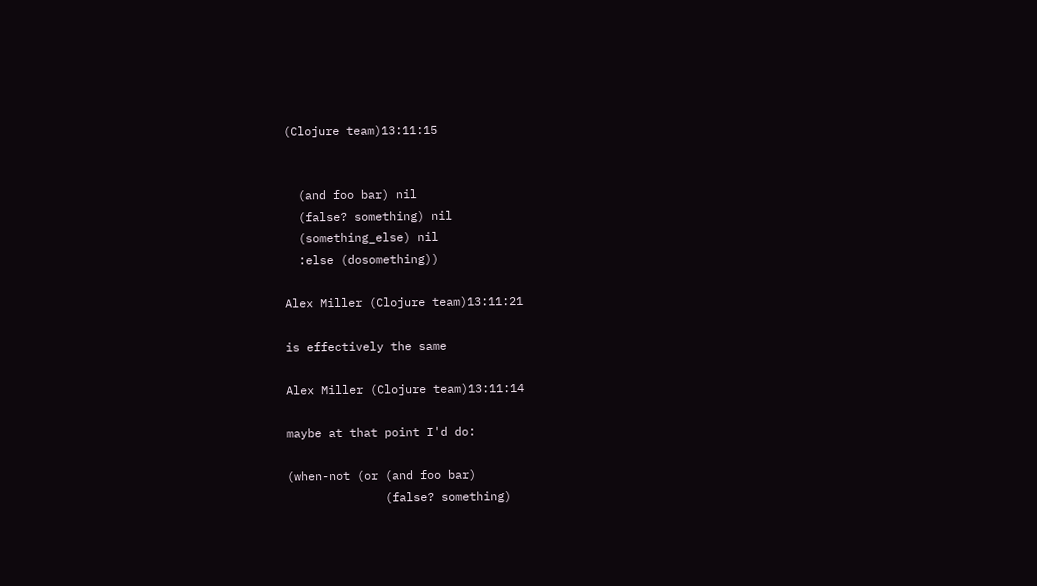(Clojure team)13:11:15


  (and foo bar) nil
  (false? something) nil
  (something_else) nil
  :else (dosomething))

Alex Miller (Clojure team)13:11:21

is effectively the same

Alex Miller (Clojure team)13:11:14

maybe at that point I'd do:

(when-not (or (and foo bar)
              (false? something)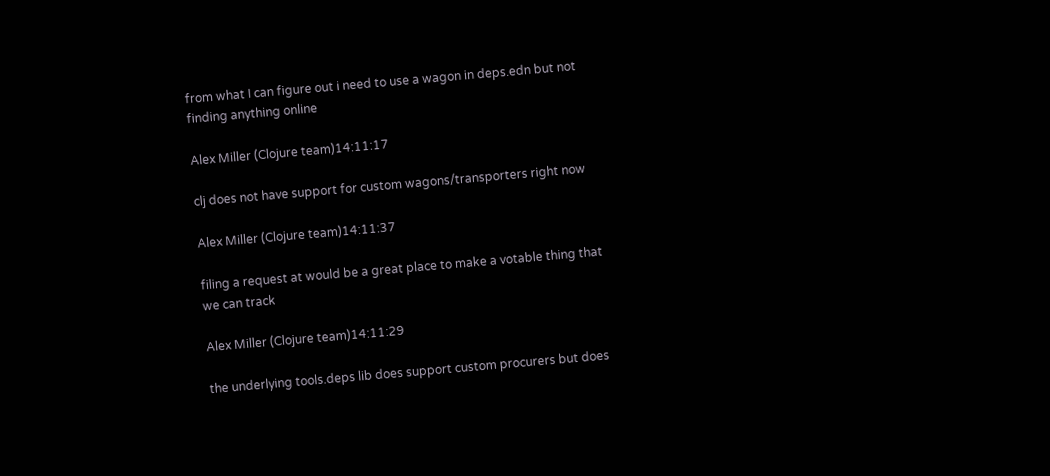from what I can figure out i need to use a wagon in deps.edn but not finding anything online

Alex Miller (Clojure team)14:11:17

clj does not have support for custom wagons/transporters right now

Alex Miller (Clojure team)14:11:37

filing a request at would be a great place to make a votable thing that we can track

Alex Miller (Clojure team)14:11:29

the underlying tools.deps lib does support custom procurers but does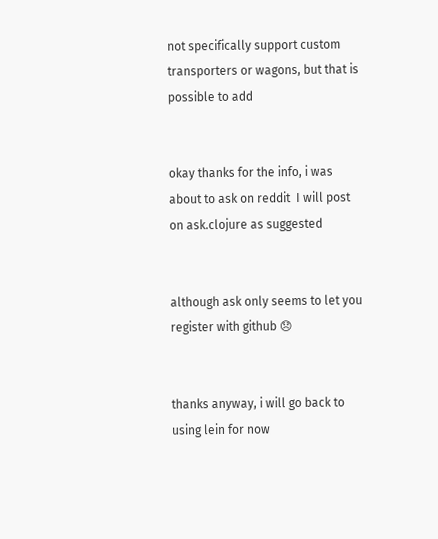not specifically support custom transporters or wagons, but that is possible to add


okay thanks for the info, i was about to ask on reddit  I will post on ask.clojure as suggested


although ask only seems to let you register with github 😞


thanks anyway, i will go back to using lein for now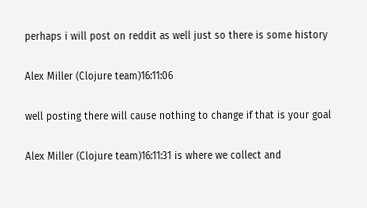perhaps i will post on reddit as well just so there is some history

Alex Miller (Clojure team)16:11:06

well posting there will cause nothing to change if that is your goal

Alex Miller (Clojure team)16:11:31 is where we collect and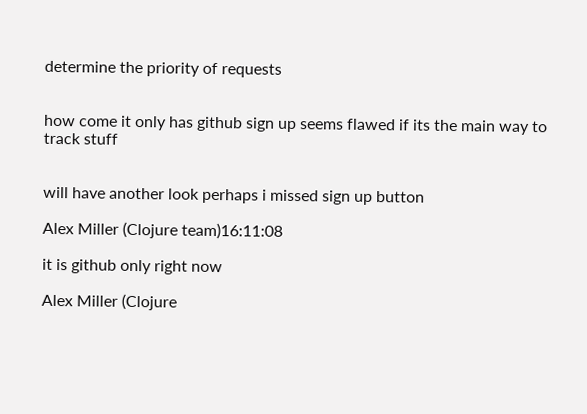determine the priority of requests


how come it only has github sign up seems flawed if its the main way to track stuff


will have another look perhaps i missed sign up button

Alex Miller (Clojure team)16:11:08

it is github only right now

Alex Miller (Clojure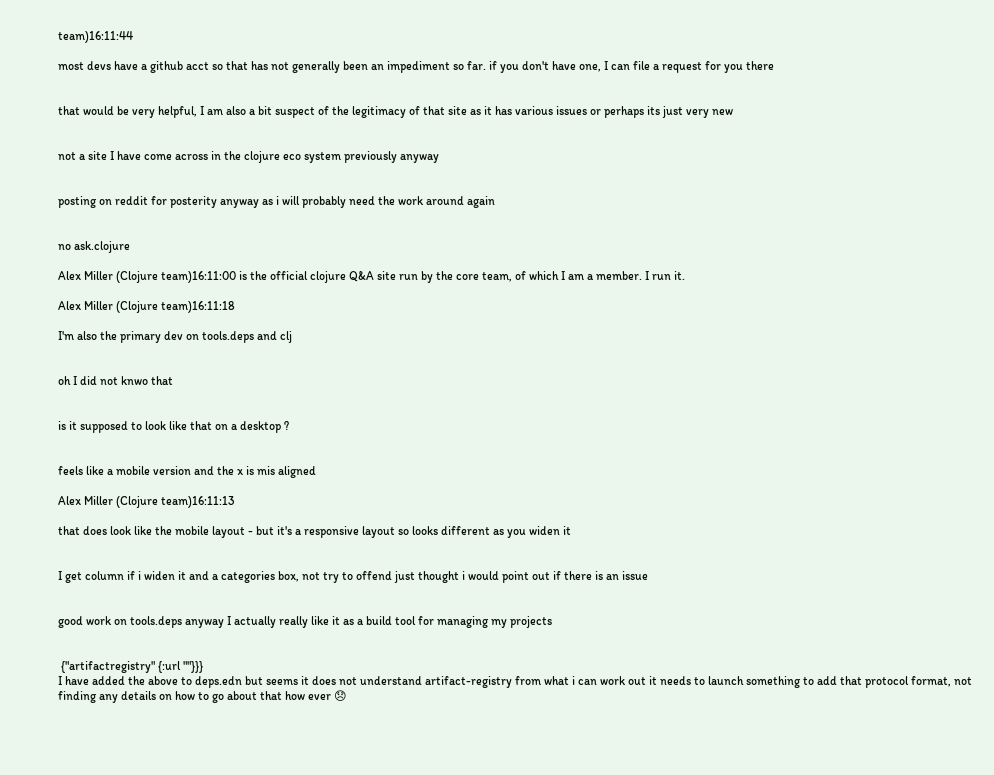team)16:11:44

most devs have a github acct so that has not generally been an impediment so far. if you don't have one, I can file a request for you there


that would be very helpful, I am also a bit suspect of the legitimacy of that site as it has various issues or perhaps its just very new


not a site I have come across in the clojure eco system previously anyway


posting on reddit for posterity anyway as i will probably need the work around again


no ask.clojure

Alex Miller (Clojure team)16:11:00 is the official clojure Q&A site run by the core team, of which I am a member. I run it.

Alex Miller (Clojure team)16:11:18

I'm also the primary dev on tools.deps and clj


oh I did not knwo that


is it supposed to look like that on a desktop ?


feels like a mobile version and the x is mis aligned

Alex Miller (Clojure team)16:11:13

that does look like the mobile layout - but it's a responsive layout so looks different as you widen it


I get column if i widen it and a categories box, not try to offend just thought i would point out if there is an issue


good work on tools.deps anyway I actually really like it as a build tool for managing my projects


 {"artifactregistry" {:url ""}}}
I have added the above to deps.edn but seems it does not understand artifact-registry from what i can work out it needs to launch something to add that protocol format, not finding any details on how to go about that how ever 😞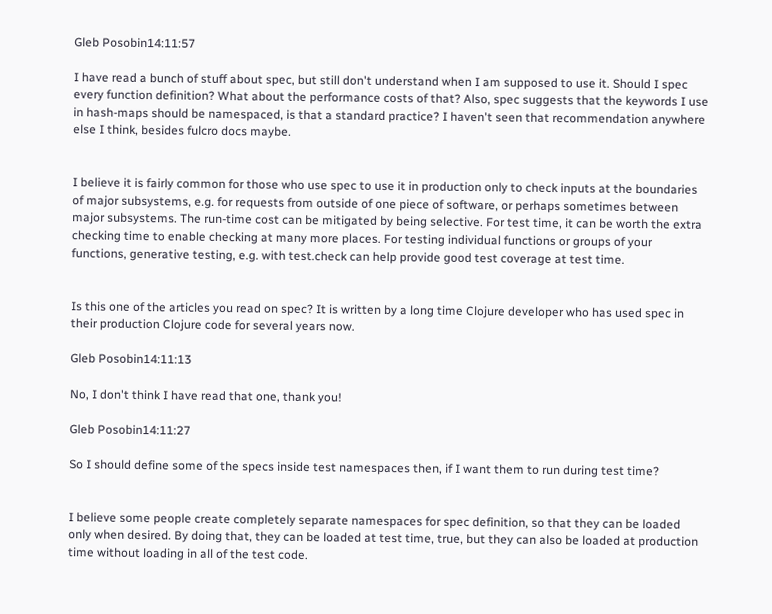Gleb Posobin14:11:57

I have read a bunch of stuff about spec, but still don't understand when I am supposed to use it. Should I spec every function definition? What about the performance costs of that? Also, spec suggests that the keywords I use in hash-maps should be namespaced, is that a standard practice? I haven't seen that recommendation anywhere else I think, besides fulcro docs maybe.


I believe it is fairly common for those who use spec to use it in production only to check inputs at the boundaries of major subsystems, e.g. for requests from outside of one piece of software, or perhaps sometimes between major subsystems. The run-time cost can be mitigated by being selective. For test time, it can be worth the extra checking time to enable checking at many more places. For testing individual functions or groups of your functions, generative testing, e.g. with test.check can help provide good test coverage at test time.


Is this one of the articles you read on spec? It is written by a long time Clojure developer who has used spec in their production Clojure code for several years now.

Gleb Posobin14:11:13

No, I don't think I have read that one, thank you!

Gleb Posobin14:11:27

So I should define some of the specs inside test namespaces then, if I want them to run during test time?


I believe some people create completely separate namespaces for spec definition, so that they can be loaded only when desired. By doing that, they can be loaded at test time, true, but they can also be loaded at production time without loading in all of the test code.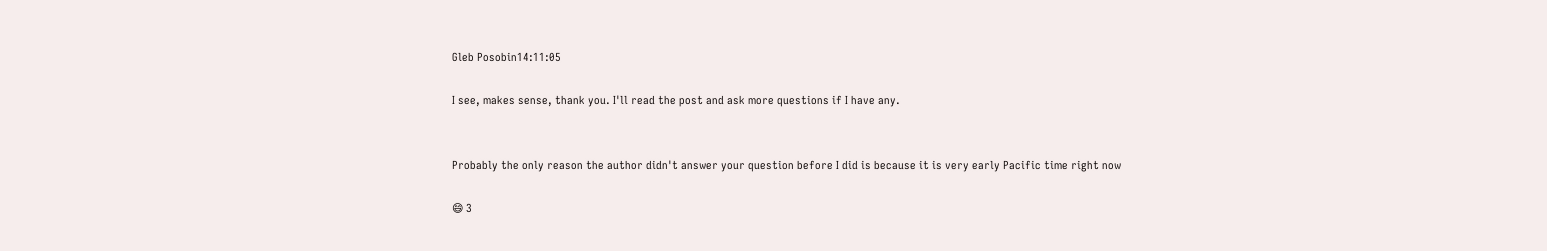Gleb Posobin14:11:05

I see, makes sense, thank you. I'll read the post and ask more questions if I have any.


Probably the only reason the author didn't answer your question before I did is because it is very early Pacific time right now

😄 3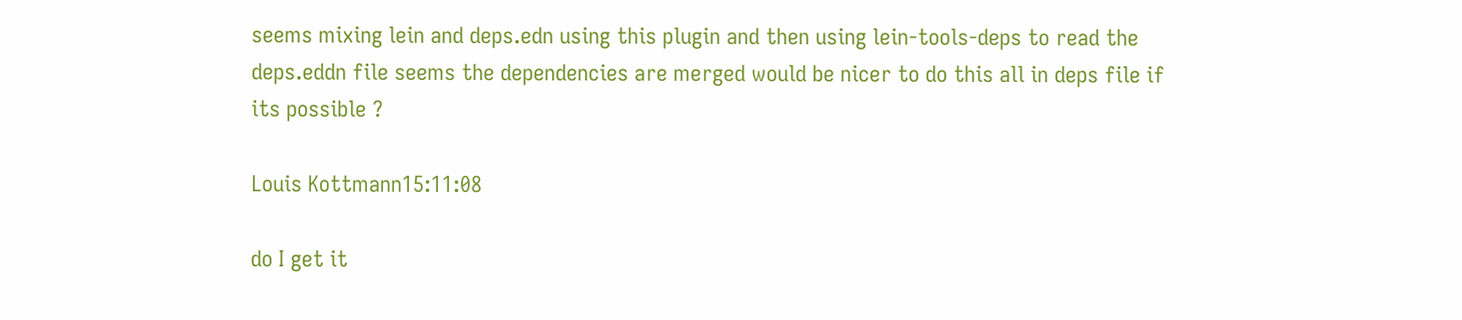seems mixing lein and deps.edn using this plugin and then using lein-tools-deps to read the deps.eddn file seems the dependencies are merged would be nicer to do this all in deps file if its possible ?

Louis Kottmann15:11:08

do I get it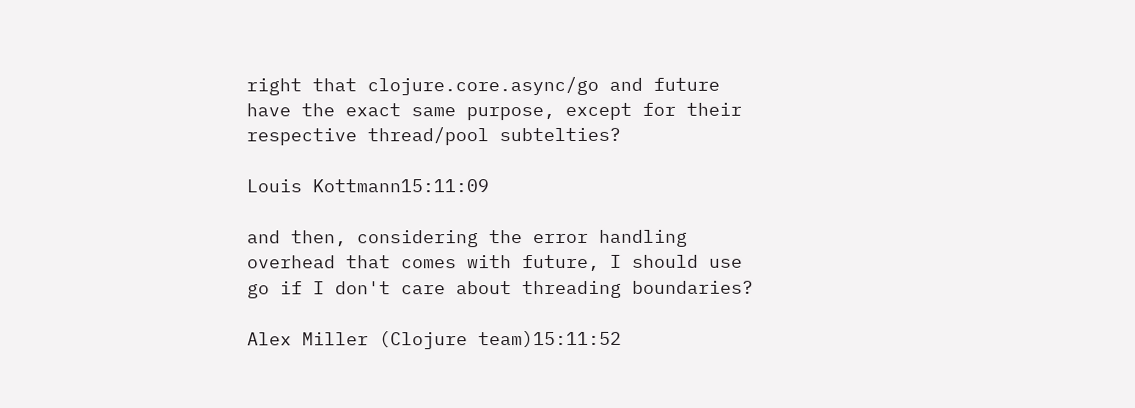right that clojure.core.async/go and future have the exact same purpose, except for their respective thread/pool subtelties?

Louis Kottmann15:11:09

and then, considering the error handling overhead that comes with future, I should use go if I don't care about threading boundaries?

Alex Miller (Clojure team)15:11:52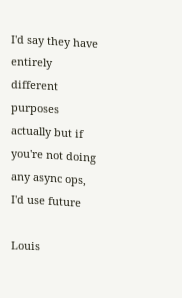I'd say they have entirely different purposes actually but if you're not doing any async ops, I'd use future

Louis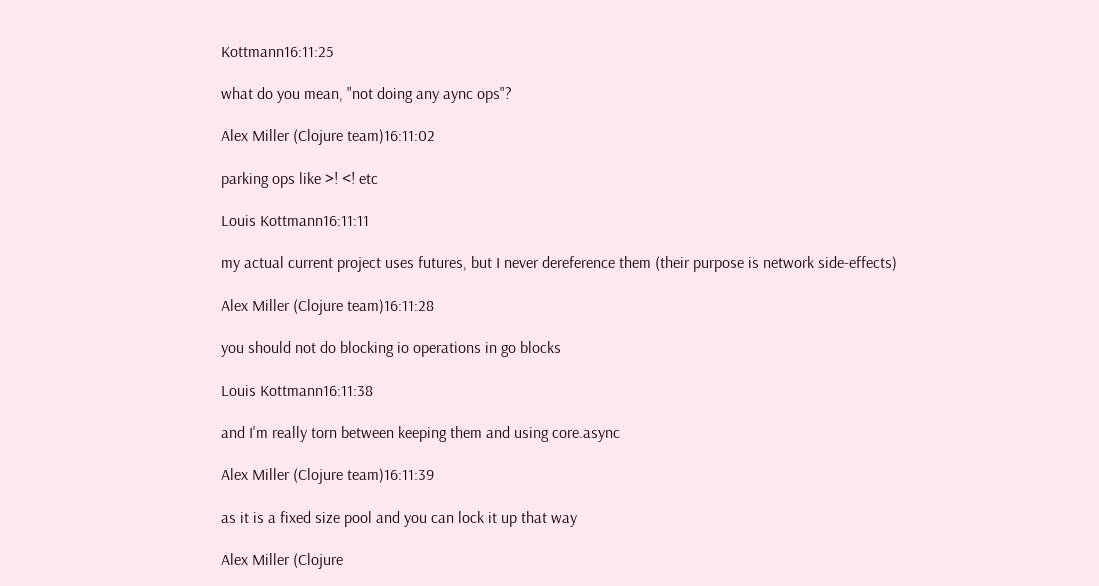Kottmann16:11:25

what do you mean, "not doing any aync ops"?

Alex Miller (Clojure team)16:11:02

parking ops like >! <! etc

Louis Kottmann16:11:11

my actual current project uses futures, but I never dereference them (their purpose is network side-effects)

Alex Miller (Clojure team)16:11:28

you should not do blocking io operations in go blocks

Louis Kottmann16:11:38

and I'm really torn between keeping them and using core.async

Alex Miller (Clojure team)16:11:39

as it is a fixed size pool and you can lock it up that way

Alex Miller (Clojure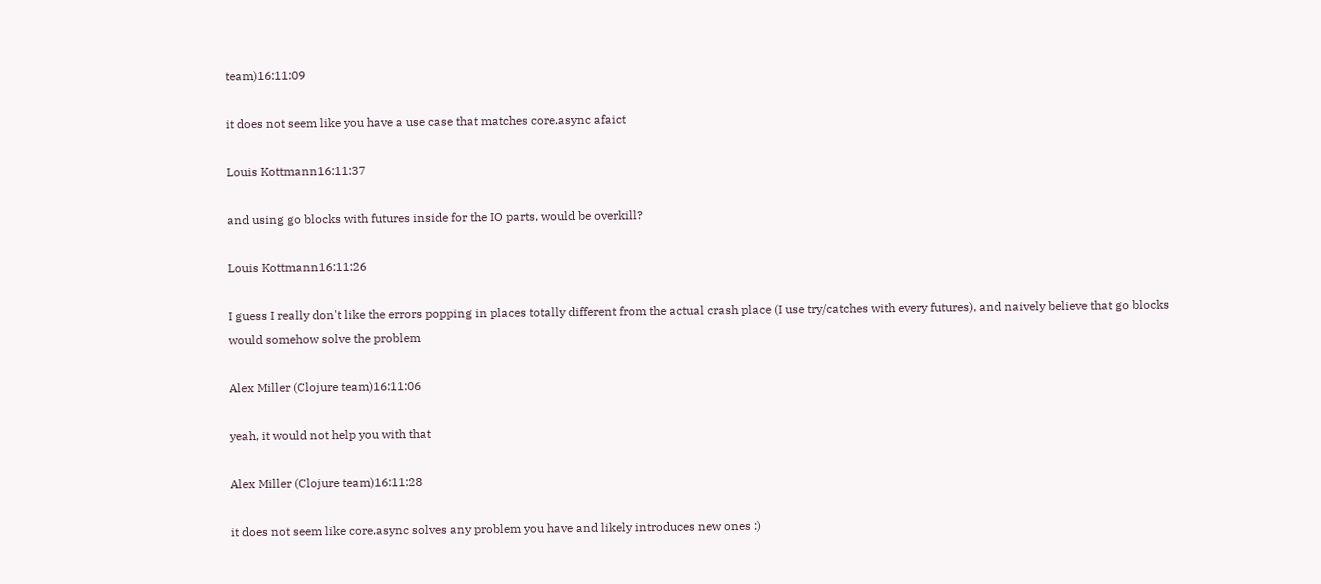team)16:11:09

it does not seem like you have a use case that matches core.async afaict

Louis Kottmann16:11:37

and using go blocks with futures inside for the IO parts, would be overkill?

Louis Kottmann16:11:26

I guess I really don't like the errors popping in places totally different from the actual crash place (I use try/catches with every futures), and naively believe that go blocks would somehow solve the problem

Alex Miller (Clojure team)16:11:06

yeah, it would not help you with that

Alex Miller (Clojure team)16:11:28

it does not seem like core.async solves any problem you have and likely introduces new ones :)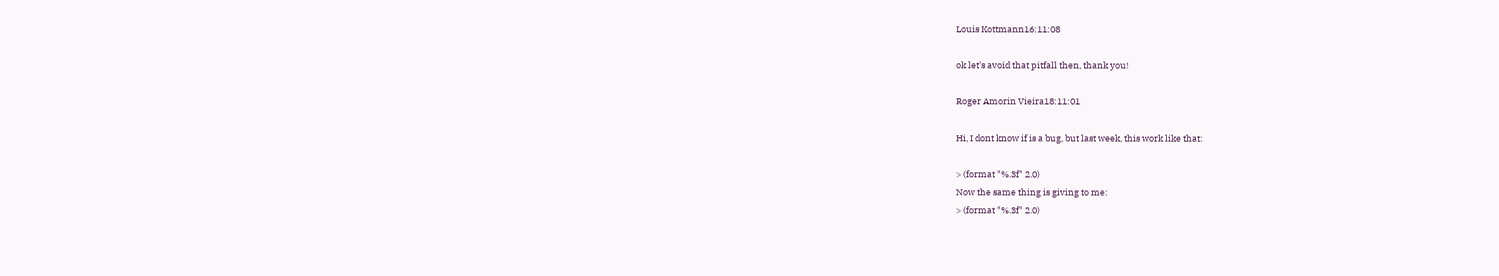Louis Kottmann16:11:08

ok let's avoid that pitfall then, thank you!

Roger Amorin Vieira18:11:01

Hi, I dont know if is a bug, but last week, this work like that:

> (format "%.3f" 2.0)
Now the same thing is giving to me:
> (format "%.3f" 2.0)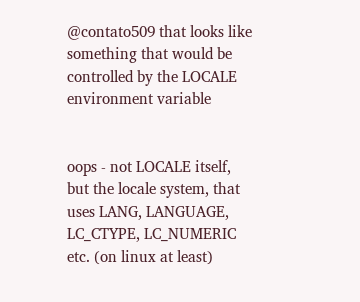@contato509 that looks like something that would be controlled by the LOCALE environment variable


oops - not LOCALE itself, but the locale system, that uses LANG, LANGUAGE, LC_CTYPE, LC_NUMERIC etc. (on linux at least)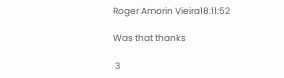Roger Amorin Vieira18:11:52

Was that thanks

 3